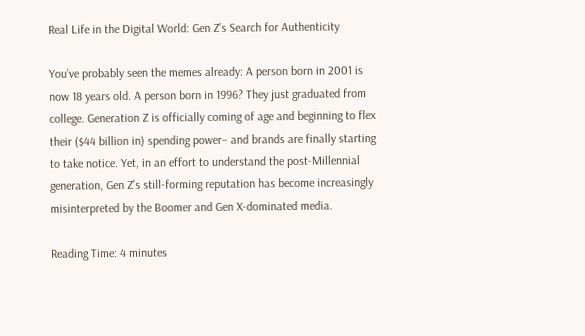Real Life in the Digital World: Gen Z’s Search for Authenticity

You’ve probably seen the memes already: A person born in 2001 is now 18 years old. A person born in 1996? They just graduated from college. Generation Z is officially coming of age and beginning to flex their ($44 billion in) spending power– and brands are finally starting to take notice. Yet, in an effort to understand the post-Millennial generation, Gen Z’s still-forming reputation has become increasingly misinterpreted by the Boomer and Gen X-dominated media.

Reading Time: 4 minutes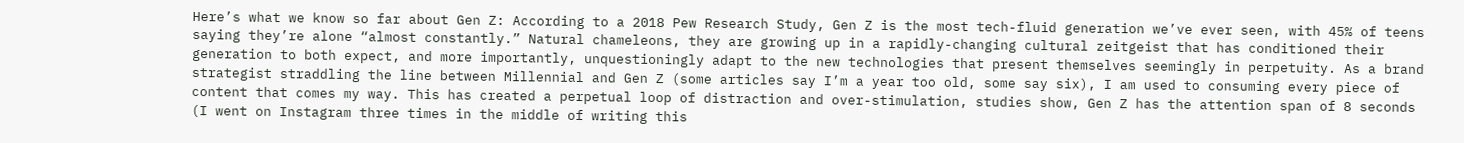Here’s what we know so far about Gen Z: According to a 2018 Pew Research Study, Gen Z is the most tech-fluid generation we’ve ever seen, with 45% of teens saying they’re alone “almost constantly.” Natural chameleons, they are growing up in a rapidly-changing cultural zeitgeist that has conditioned their generation to both expect, and more importantly, unquestioningly adapt to the new technologies that present themselves seemingly in perpetuity. As a brand strategist straddling the line between Millennial and Gen Z (some articles say I’m a year too old, some say six), I am used to consuming every piece of content that comes my way. This has created a perpetual loop of distraction and over-stimulation, studies show, Gen Z has the attention span of 8 seconds (I went on Instagram three times in the middle of writing this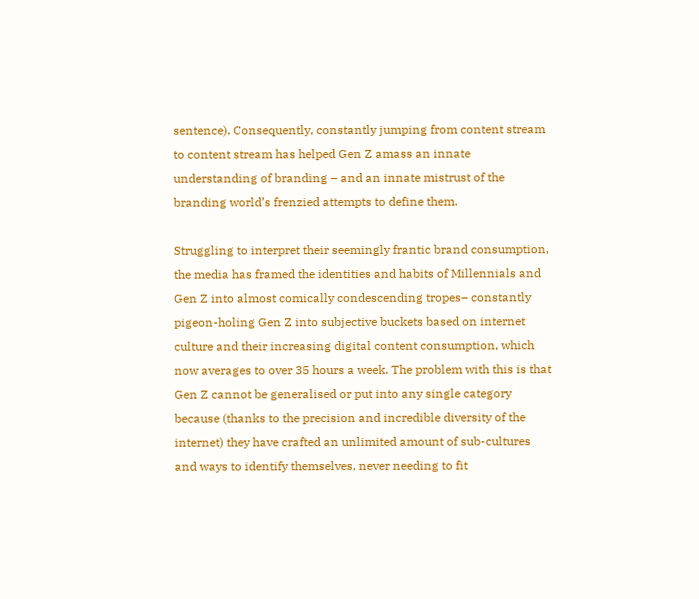sentence). Consequently, constantly jumping from content stream to content stream has helped Gen Z amass an innate understanding of branding – and an innate mistrust of the branding world’s frenzied attempts to define them.

Struggling to interpret their seemingly frantic brand consumption, the media has framed the identities and habits of Millennials and Gen Z into almost comically condescending tropes– constantly pigeon-holing Gen Z into subjective buckets based on internet culture and their increasing digital content consumption, which now averages to over 35 hours a week. The problem with this is that Gen Z cannot be generalised or put into any single category because (thanks to the precision and incredible diversity of the internet) they have crafted an unlimited amount of sub-cultures and ways to identify themselves, never needing to fit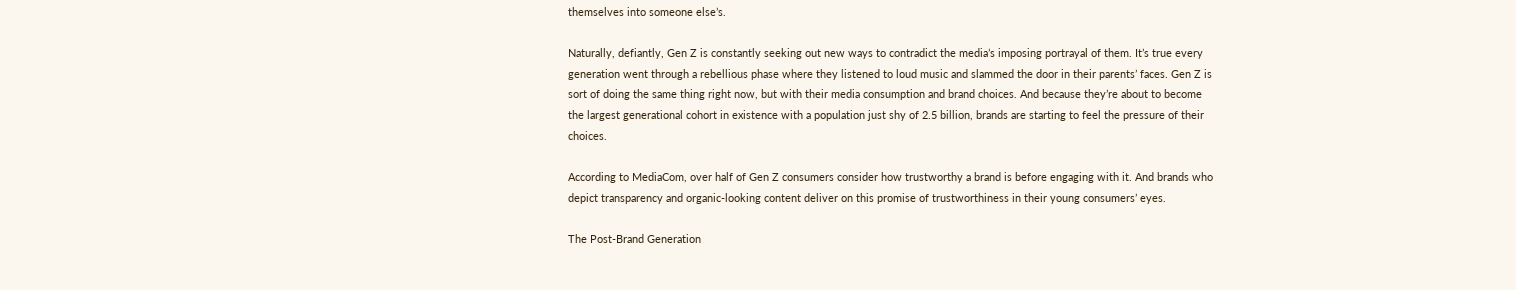themselves into someone else’s.

Naturally, defiantly, Gen Z is constantly seeking out new ways to contradict the media’s imposing portrayal of them. It’s true every generation went through a rebellious phase where they listened to loud music and slammed the door in their parents’ faces. Gen Z is sort of doing the same thing right now, but with their media consumption and brand choices. And because they’re about to become the largest generational cohort in existence with a population just shy of 2.5 billion, brands are starting to feel the pressure of their choices.

According to MediaCom, over half of Gen Z consumers consider how trustworthy a brand is before engaging with it. And brands who depict transparency and organic-looking content deliver on this promise of trustworthiness in their young consumers’ eyes.

The Post-Brand Generation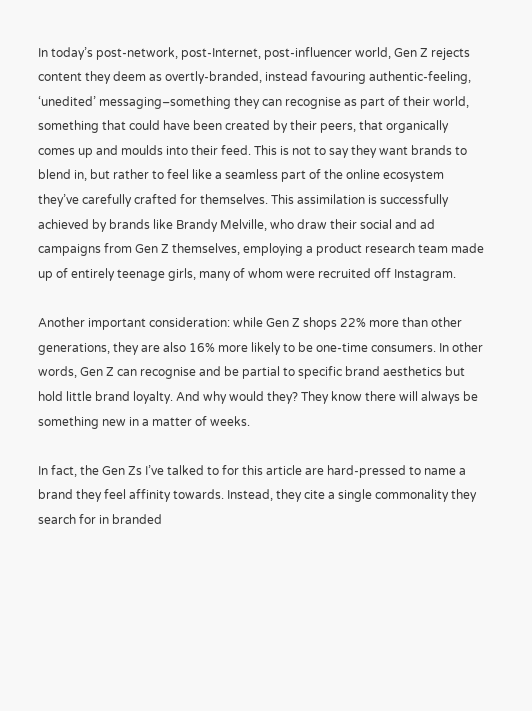In today’s post-network, post-Internet, post-influencer world, Gen Z rejects content they deem as overtly-branded, instead favouring authentic-feeling, ‘unedited’ messaging–something they can recognise as part of their world, something that could have been created by their peers, that organically comes up and moulds into their feed. This is not to say they want brands to blend in, but rather to feel like a seamless part of the online ecosystem they’ve carefully crafted for themselves. This assimilation is successfully achieved by brands like Brandy Melville, who draw their social and ad campaigns from Gen Z themselves, employing a product research team made up of entirely teenage girls, many of whom were recruited off Instagram.

Another important consideration: while Gen Z shops 22% more than other generations, they are also 16% more likely to be one-time consumers. In other words, Gen Z can recognise and be partial to specific brand aesthetics but hold little brand loyalty. And why would they? They know there will always be something new in a matter of weeks.

In fact, the Gen Zs I’ve talked to for this article are hard-pressed to name a brand they feel affinity towards. Instead, they cite a single commonality they search for in branded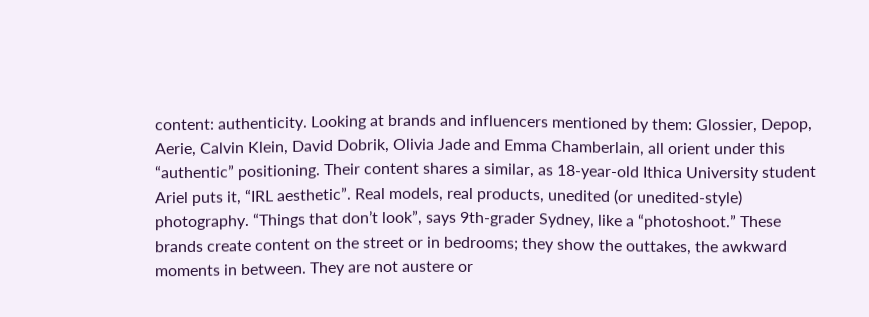content: authenticity. Looking at brands and influencers mentioned by them: Glossier, Depop, Aerie, Calvin Klein, David Dobrik, Olivia Jade and Emma Chamberlain, all orient under this “authentic” positioning. Their content shares a similar, as 18-year-old Ithica University student Ariel puts it, “IRL aesthetic”. Real models, real products, unedited (or unedited-style) photography. “Things that don’t look”, says 9th-grader Sydney, like a “photoshoot.” These brands create content on the street or in bedrooms; they show the outtakes, the awkward moments in between. They are not austere or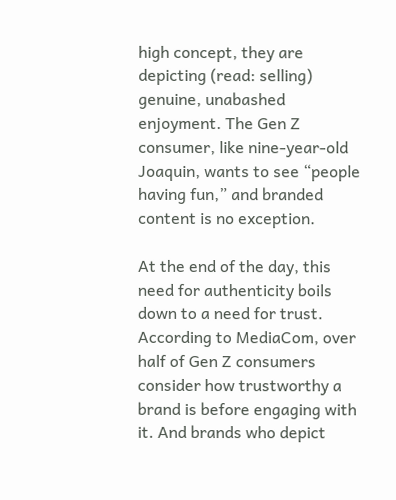high concept, they are depicting (read: selling) genuine, unabashed enjoyment. The Gen Z consumer, like nine-year-old Joaquin, wants to see “people having fun,” and branded content is no exception.

At the end of the day, this need for authenticity boils down to a need for trust. According to MediaCom, over half of Gen Z consumers consider how trustworthy a brand is before engaging with it. And brands who depict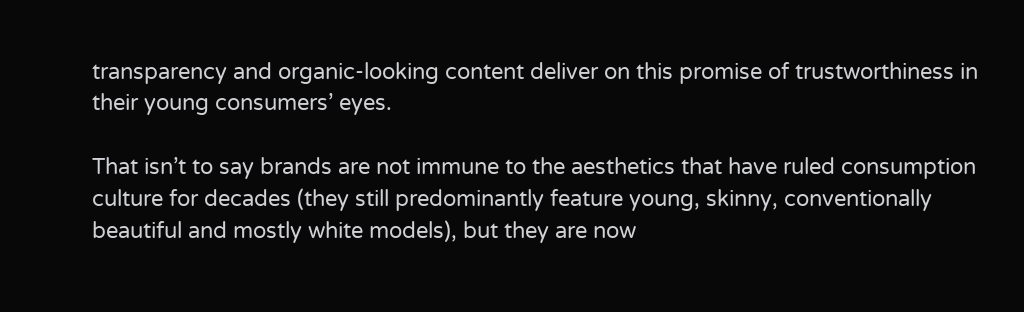transparency and organic-looking content deliver on this promise of trustworthiness in their young consumers’ eyes.

That isn’t to say brands are not immune to the aesthetics that have ruled consumption culture for decades (they still predominantly feature young, skinny, conventionally beautiful and mostly white models), but they are now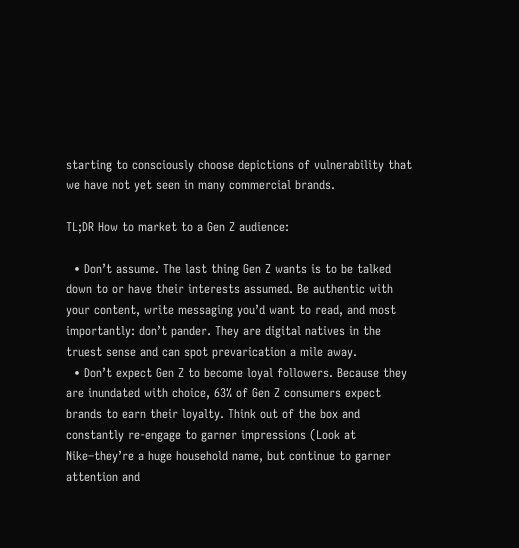starting to consciously choose depictions of vulnerability that we have not yet seen in many commercial brands.

TL;DR How to market to a Gen Z audience:

  • Don’t assume. The last thing Gen Z wants is to be talked down to or have their interests assumed. Be authentic with your content, write messaging you’d want to read, and most importantly: don’t pander. They are digital natives in the truest sense and can spot prevarication a mile away.
  • Don’t expect Gen Z to become loyal followers. Because they are inundated with choice, 63% of Gen Z consumers expect brands to earn their loyalty. Think out of the box and constantly re-engage to garner impressions (Look at Nike–they’re a huge household name, but continue to garner attention and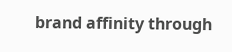brand affinity through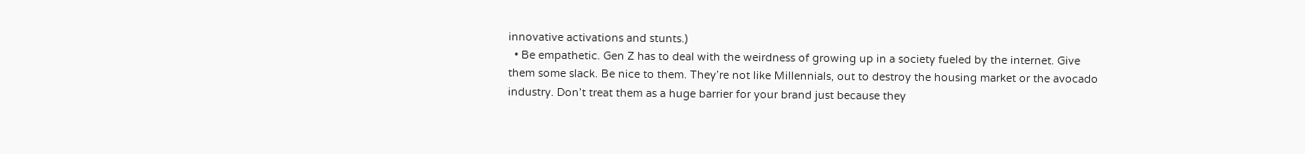innovative activations and stunts.)
  • Be empathetic. Gen Z has to deal with the weirdness of growing up in a society fueled by the internet. Give them some slack. Be nice to them. They’re not like Millennials, out to destroy the housing market or the avocado industry. Don’t treat them as a huge barrier for your brand just because they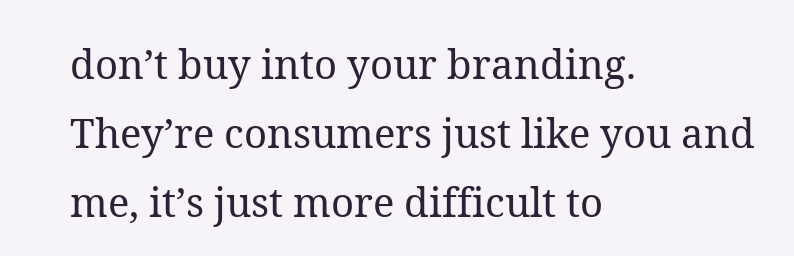don’t buy into your branding. They’re consumers just like you and me, it’s just more difficult to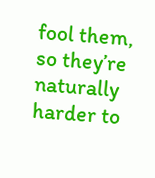fool them, so they’re naturally harder to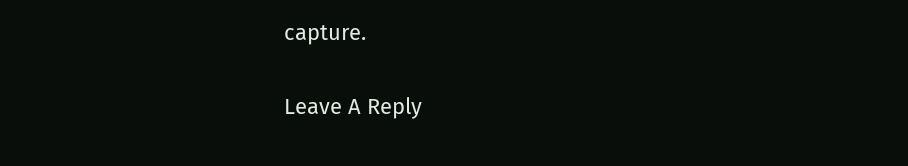capture.

Leave A Reply